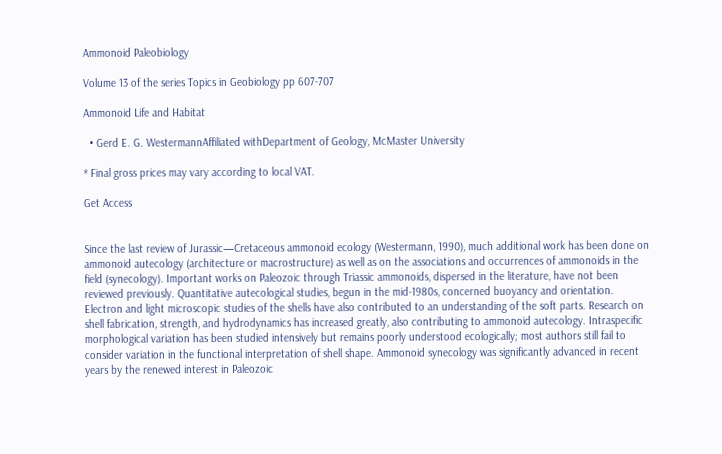Ammonoid Paleobiology

Volume 13 of the series Topics in Geobiology pp 607-707

Ammonoid Life and Habitat

  • Gerd E. G. WestermannAffiliated withDepartment of Geology, McMaster University

* Final gross prices may vary according to local VAT.

Get Access


Since the last review of Jurassic—Cretaceous ammonoid ecology (Westermann, 1990), much additional work has been done on ammonoid autecology (architecture or macrostructure) as well as on the associations and occurrences of ammonoids in the field (synecology). Important works on Paleozoic through Triassic ammonoids, dispersed in the literature, have not been reviewed previously. Quantitative autecological studies, begun in the mid-1980s, concerned buoyancy and orientation. Electron and light microscopic studies of the shells have also contributed to an understanding of the soft parts. Research on shell fabrication, strength, and hydrodynamics has increased greatly, also contributing to ammonoid autecology. Intraspecific morphological variation has been studied intensively but remains poorly understood ecologically; most authors still fail to consider variation in the functional interpretation of shell shape. Ammonoid synecology was significantly advanced in recent years by the renewed interest in Paleozoic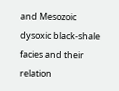and Mesozoic dysoxic black-shale facies and their relation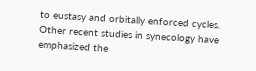to eustasy and orbitally enforced cycles. Other recent studies in synecology have emphasized the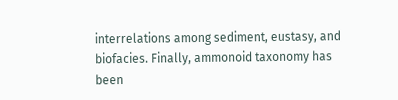interrelations among sediment, eustasy, and biofacies. Finally, ammonoid taxonomy has been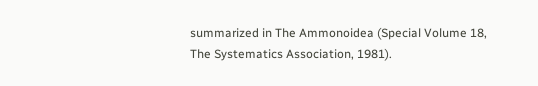summarized in The Ammonoidea (Special Volume 18, The Systematics Association, 1981).